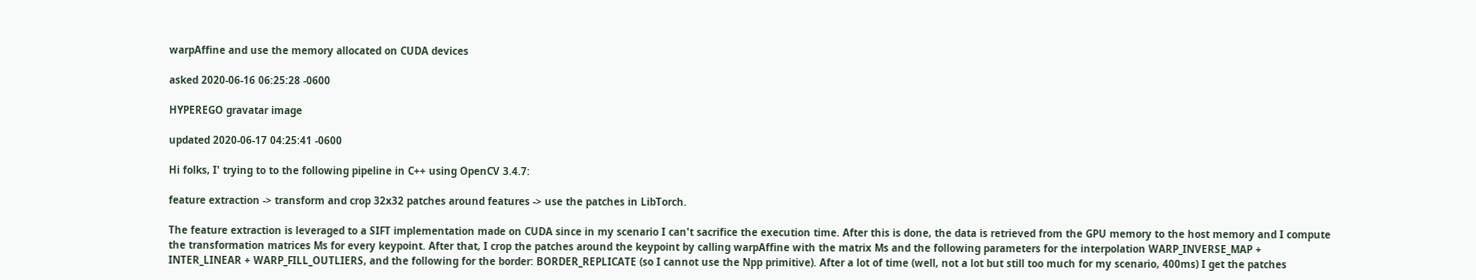warpAffine and use the memory allocated on CUDA devices

asked 2020-06-16 06:25:28 -0600

HYPEREGO gravatar image

updated 2020-06-17 04:25:41 -0600

Hi folks, I' trying to to the following pipeline in C++ using OpenCV 3.4.7:

feature extraction -> transform and crop 32x32 patches around features -> use the patches in LibTorch.

The feature extraction is leveraged to a SIFT implementation made on CUDA since in my scenario I can't sacrifice the execution time. After this is done, the data is retrieved from the GPU memory to the host memory and I compute the transformation matrices Ms for every keypoint. After that, I crop the patches around the keypoint by calling warpAffine with the matrix Ms and the following parameters for the interpolation WARP_INVERSE_MAP + INTER_LINEAR + WARP_FILL_OUTLIERS, and the following for the border: BORDER_REPLICATE (so I cannot use the Npp primitive). After a lot of time (well, not a lot but still too much for my scenario, 400ms) I get the patches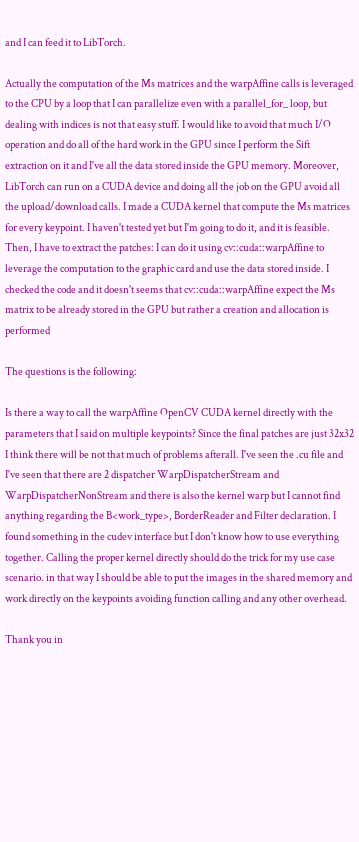and I can feed it to LibTorch.

Actually the computation of the Ms matrices and the warpAffine calls is leveraged to the CPU by a loop that I can parallelize even with a parallel_for_ loop, but dealing with indices is not that easy stuff. I would like to avoid that much I/O operation and do all of the hard work in the GPU since I perform the Sift extraction on it and I've all the data stored inside the GPU memory. Moreover, LibTorch can run on a CUDA device and doing all the job on the GPU avoid all the upload/download calls. I made a CUDA kernel that compute the Ms matrices for every keypoint. I haven't tested yet but I'm going to do it, and it is feasible. Then, I have to extract the patches: I can do it using cv::cuda::warpAffine to leverage the computation to the graphic card and use the data stored inside. I checked the code and it doesn't seems that cv::cuda::warpAffine expect the Ms matrix to be already stored in the GPU but rather a creation and allocation is performed

The questions is the following:

Is there a way to call the warpAffine OpenCV CUDA kernel directly with the parameters that I said on multiple keypoints? Since the final patches are just 32x32 I think there will be not that much of problems afterall. I've seen the .cu file and I've seen that there are 2 dispatcher WarpDispatcherStream and WarpDispatcherNonStream and there is also the kernel warp but I cannot find anything regarding the B<work_type>, BorderReader and Filter declaration. I found something in the cudev interface but I don't know how to use everything together. Calling the proper kernel directly should do the trick for my use case scenario. in that way I should be able to put the images in the shared memory and work directly on the keypoints avoiding function calling and any other overhead.

Thank you in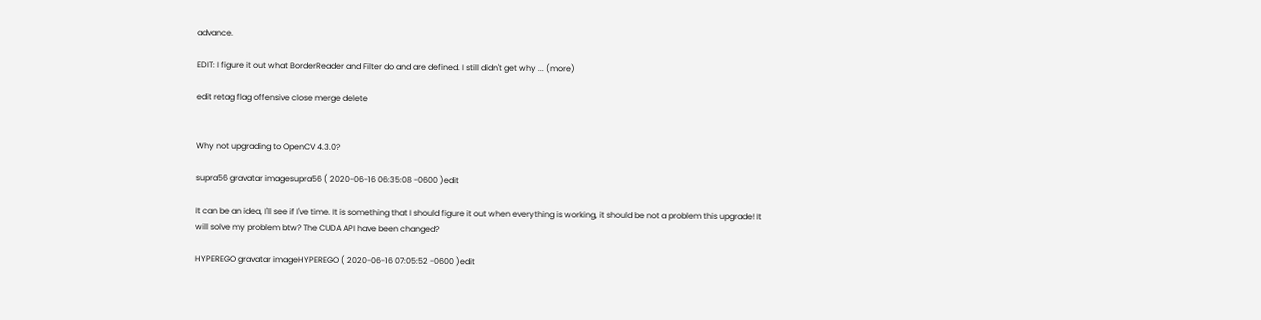advance.

EDIT: I figure it out what BorderReader and Filter do and are defined. I still didn't get why ... (more)

edit retag flag offensive close merge delete


Why not upgrading to OpenCV 4.3.0?

supra56 gravatar imagesupra56 ( 2020-06-16 06:35:08 -0600 )edit

It can be an idea, I'll see if I've time. It is something that I should figure it out when everything is working, it should be not a problem this upgrade! It will solve my problem btw? The CUDA API have been changed?

HYPEREGO gravatar imageHYPEREGO ( 2020-06-16 07:05:52 -0600 )edit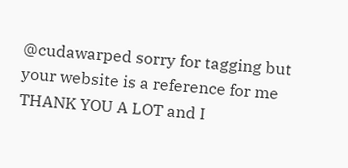@cudawarped sorry for tagging but your website is a reference for me THANK YOU A LOT and I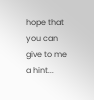hope that you can give to me a hint...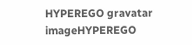HYPEREGO gravatar imageHYPEREGO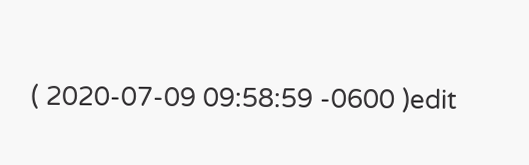( 2020-07-09 09:58:59 -0600 )edit